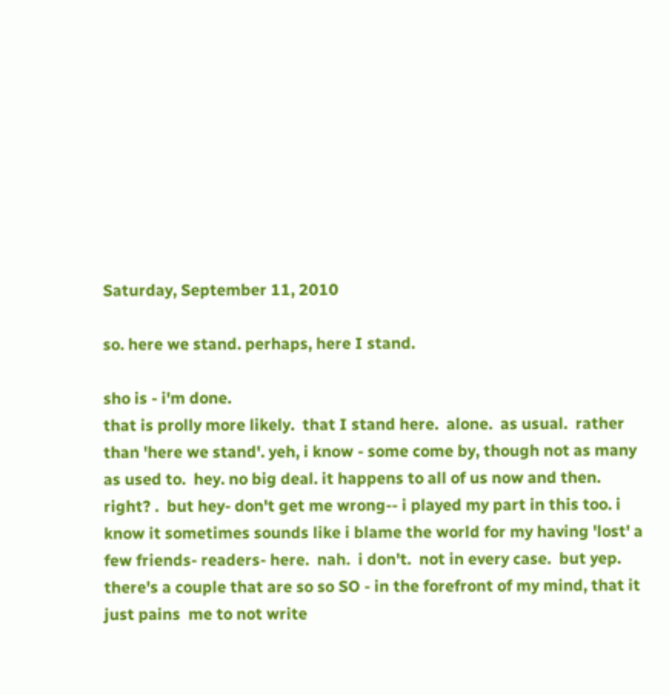Saturday, September 11, 2010

so. here we stand. perhaps, here I stand.

sho is - i'm done.
that is prolly more likely.  that I stand here.  alone.  as usual.  rather than 'here we stand'. yeh, i know - some come by, though not as many as used to.  hey. no big deal. it happens to all of us now and then. right? .  but hey- don't get me wrong-- i played my part in this too. i know it sometimes sounds like i blame the world for my having 'lost' a few friends- readers- here.  nah.  i don't.  not in every case.  but yep.  there's a couple that are so so SO - in the forefront of my mind, that it just pains  me to not write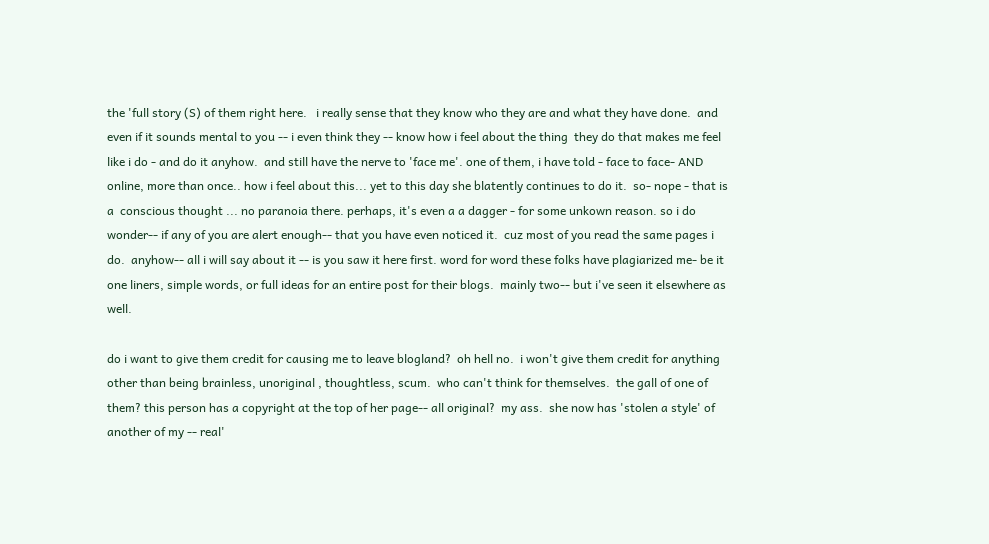the 'full story (S) of them right here.   i really sense that they know who they are and what they have done.  and even if it sounds mental to you -- i even think they -- know how i feel about the thing  they do that makes me feel like i do - and do it anyhow.  and still have the nerve to 'face me'. one of them, i have told - face to face- AND online, more than once.. how i feel about this... yet to this day she blatently continues to do it.  so- nope - that is a  conscious thought ... no paranoia there. perhaps, it's even a a dagger - for some unkown reason. so i do wonder-- if any of you are alert enough-- that you have even noticed it.  cuz most of you read the same pages i do.  anyhow-- all i will say about it -- is you saw it here first. word for word these folks have plagiarized me- be it one liners, simple words, or full ideas for an entire post for their blogs.  mainly two-- but i've seen it elsewhere as well.

do i want to give them credit for causing me to leave blogland?  oh hell no.  i won't give them credit for anything other than being brainless, unoriginal , thoughtless, scum.  who can't think for themselves.  the gall of one of them? this person has a copyright at the top of her page-- all original?  my ass.  she now has 'stolen a style' of another of my -- real'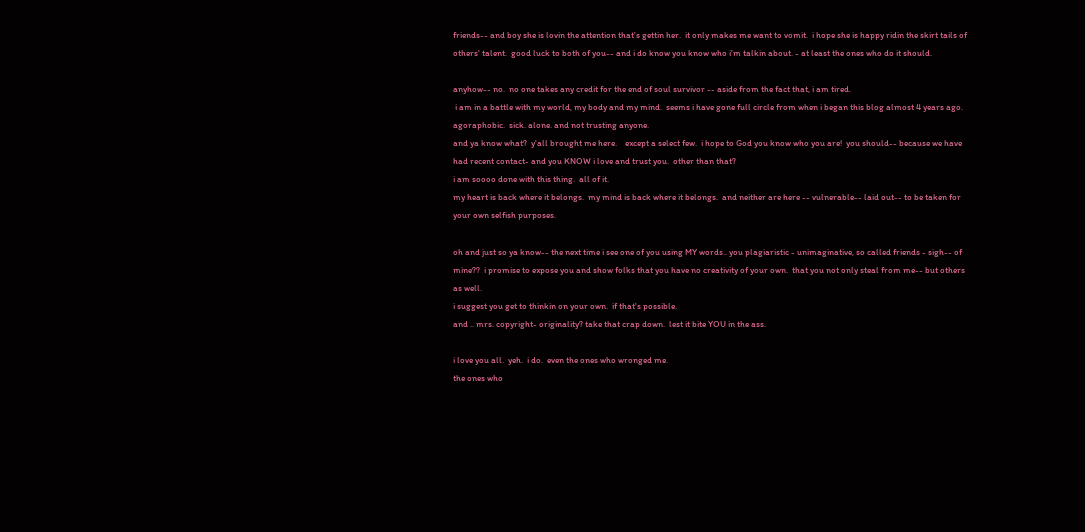friends-- and boy she is lovin the attention that's gettin her.  it only makes me want to vomit.  i hope she is happy ridin the skirt tails of others' talent.  good luck to both of you-- and i do know you know who i'm talkin about. - at least the ones who do it should.

anyhow-- no.  no one takes any credit for the end of soul survivor -- aside from the fact that, i am tired.
 i am in a battle with my world, my body and my mind.  seems i have gone full circle from when i began this blog almost 4 years ago.
agoraphobic.  sick. alone. and not trusting anyone.
and ya know what?  y'all brought me here.    except a select few.  i hope to God you know who you are!  you should-- because we have had recent contact- and you KNOW i love and trust you.  other than that?
i am soooo done with this thing.  all of it.
my heart is back where it belongs.  my mind is back where it belongs.  and neither are here -- vulnerable-- laid out-- to be taken for your own selfish purposes.

oh and just so ya know-- the next time i see one of you using MY words.. you plagiaristic - unimaginative, so called friends - sigh-- of mine??  i promise to expose you and show folks that you have no creativity of your own.  that you not only steal from me-- but others as well.
i suggest you get to thinkin on your own.  if that's possible.
and .. mrs. copyright- originality? take that crap down.  lest it bite YOU in the ass.

i love you all.  yeh.  i do.  even the ones who wronged me.
the ones who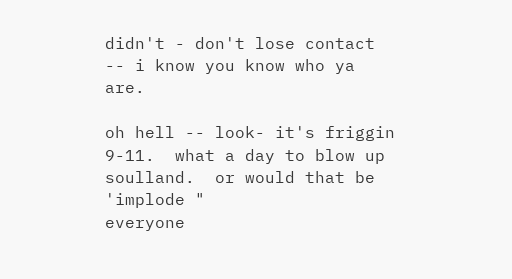didn't - don't lose contact -- i know you know who ya are.

oh hell -- look- it's friggin 9-11.  what a day to blow up soulland.  or would that be 'implode "
everyone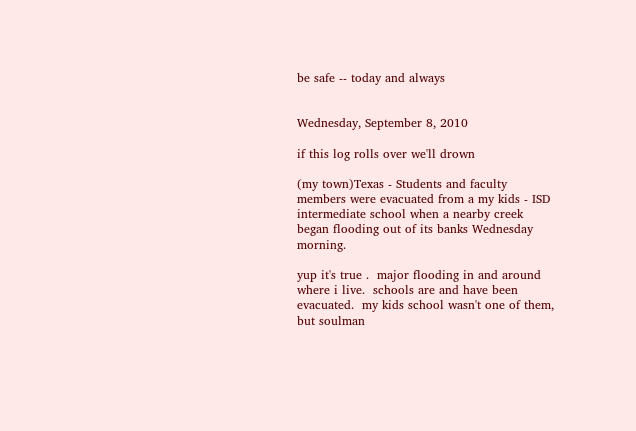be safe -- today and always


Wednesday, September 8, 2010

if this log rolls over we'll drown

(my town)Texas - Students and faculty members were evacuated from a my kids - ISD intermediate school when a nearby creek began flooding out of its banks Wednesday morning.

yup it's true .  major flooding in and around where i live.  schools are and have been evacuated.  my kids school wasn't one of them, but soulman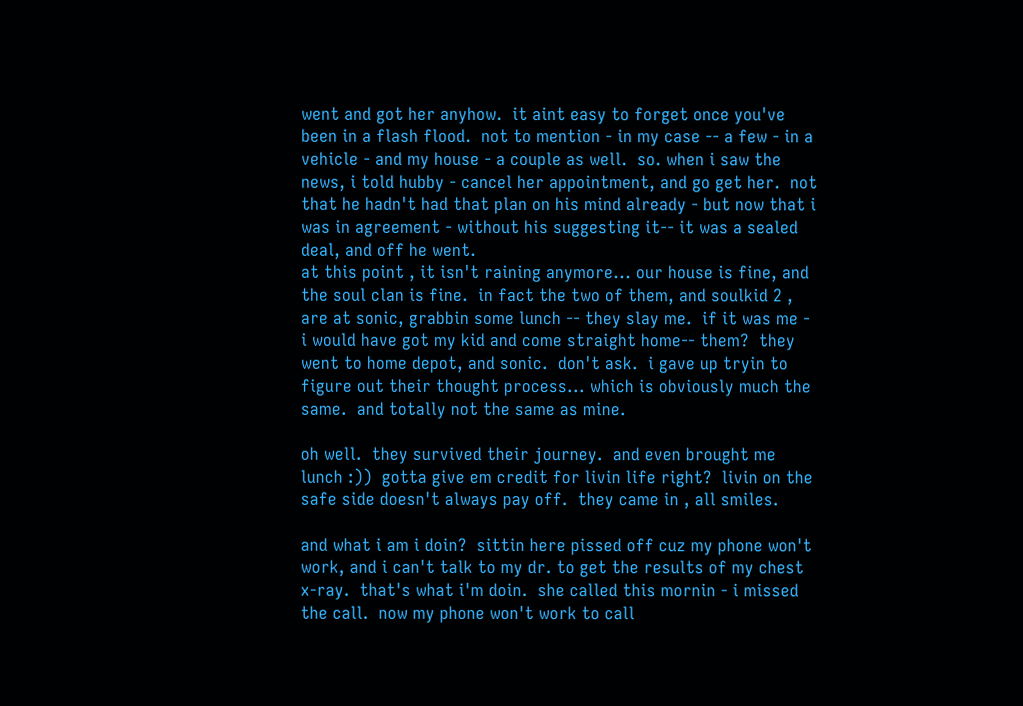went and got her anyhow.  it aint easy to forget once you've been in a flash flood.  not to mention - in my case -- a few - in a vehicle - and my house - a couple as well.  so. when i saw the news, i told hubby - cancel her appointment, and go get her.  not that he hadn't had that plan on his mind already - but now that i was in agreement - without his suggesting it-- it was a sealed deal, and off he went.
at this point , it isn't raining anymore... our house is fine, and the soul clan is fine.  in fact the two of them, and soulkid 2 , are at sonic, grabbin some lunch -- they slay me.  if it was me - i would have got my kid and come straight home-- them?  they went to home depot, and sonic.  don't ask.  i gave up tryin to figure out their thought process... which is obviously much the same.  and totally not the same as mine.

oh well.  they survived their journey.  and even brought me lunch :))  gotta give em credit for livin life right?  livin on the safe side doesn't always pay off.  they came in , all smiles.

and what i am i doin?  sittin here pissed off cuz my phone won't work, and i can't talk to my dr. to get the results of my chest x-ray.  that's what i'm doin.  she called this mornin - i missed the call.  now my phone won't work to call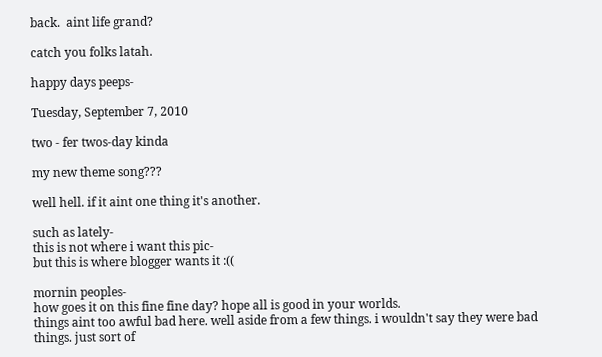back.  aint life grand?

catch you folks latah.

happy days peeps-

Tuesday, September 7, 2010

two - fer twos-day kinda

my new theme song???

well hell. if it aint one thing it's another.

such as lately-
this is not where i want this pic-
but this is where blogger wants it :((

mornin peoples-
how goes it on this fine fine day? hope all is good in your worlds.
things aint too awful bad here. well aside from a few things. i wouldn't say they were bad things. just sort of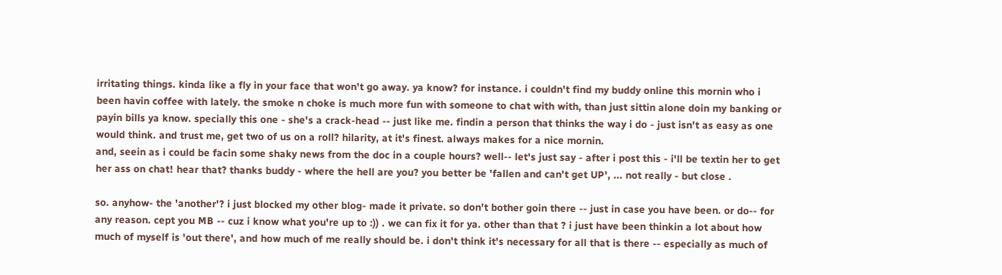irritating things. kinda like a fly in your face that won't go away. ya know? for instance. i couldn't find my buddy online this mornin who i been havin coffee with lately. the smoke n choke is much more fun with someone to chat with with, than just sittin alone doin my banking or payin bills ya know. specially this one - she's a crack-head -- just like me. findin a person that thinks the way i do - just isn't as easy as one would think. and trust me, get two of us on a roll? hilarity, at it's finest. always makes for a nice mornin.
and, seein as i could be facin some shaky news from the doc in a couple hours? well-- let's just say - after i post this - i'll be textin her to get her ass on chat! hear that? thanks buddy - where the hell are you? you better be 'fallen and can't get UP', ... not really - but close .

so. anyhow- the 'another'? i just blocked my other blog- made it private. so don't bother goin there -- just in case you have been. or do-- for any reason. cept you MB -- cuz i know what you're up to :)) . we can fix it for ya. other than that ? i just have been thinkin a lot about how much of myself is 'out there', and how much of me really should be. i don't think it's necessary for all that is there -- especially as much of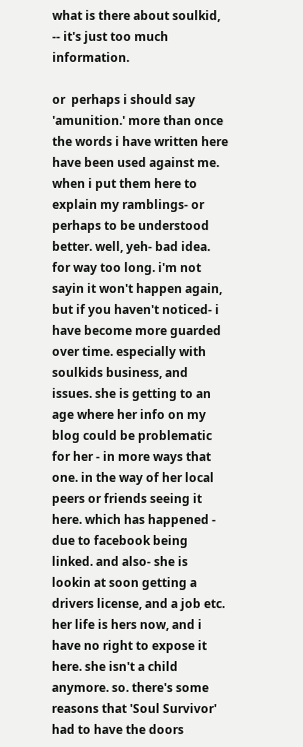what is there about soulkid, -- it's just too much information.

or  perhaps i should say 'amunition.' more than once the words i have written here have been used against me. when i put them here to explain my ramblings- or perhaps to be understood better. well, yeh- bad idea. for way too long. i'm not sayin it won't happen again, but if you haven't noticed- i have become more guarded over time. especially with soulkids business, and issues. she is getting to an age where her info on my blog could be problematic for her - in more ways that one. in the way of her local peers or friends seeing it here. which has happened - due to facebook being linked. and also- she is lookin at soon getting a drivers license, and a job etc. her life is hers now, and i have no right to expose it here. she isn't a child anymore. so. there's some reasons that 'Soul Survivor' had to have the doors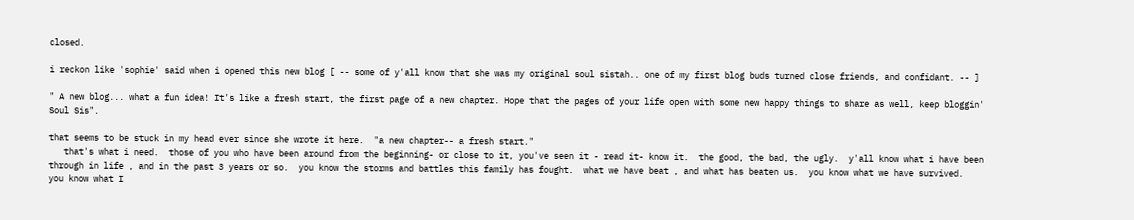closed.

i reckon like 'sophie' said when i opened this new blog [ -- some of y'all know that she was my original soul sistah.. one of my first blog buds turned close friends, and confidant. -- ]

" A new blog... what a fun idea! It's like a fresh start, the first page of a new chapter. Hope that the pages of your life open with some new happy things to share as well, keep bloggin' Soul Sis".

that seems to be stuck in my head ever since she wrote it here.  "a new chapter-- a fresh start."
   that's what i need.  those of you who have been around from the beginning- or close to it, you've seen it - read it- know it.  the good, the bad, the ugly.  y'all know what i have been through in life , and in the past 3 years or so.  you know the storms and battles this family has fought.  what we have beat , and what has beaten us.  you know what we have survived.  you know what I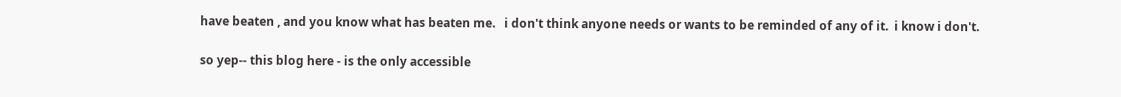have beaten , and you know what has beaten me.   i don't think anyone needs or wants to be reminded of any of it.  i know i don't.

so yep-- this blog here - is the only accessible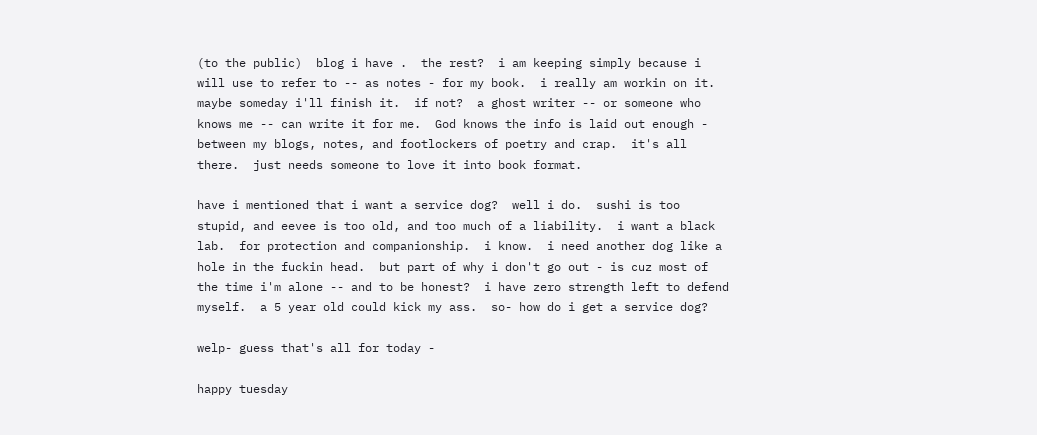(to the public)  blog i have .  the rest?  i am keeping simply because i will use to refer to -- as notes - for my book.  i really am workin on it.  maybe someday i'll finish it.  if not?  a ghost writer -- or someone who knows me -- can write it for me.  God knows the info is laid out enough - between my blogs, notes, and footlockers of poetry and crap.  it's all there.  just needs someone to love it into book format.

have i mentioned that i want a service dog?  well i do.  sushi is too stupid, and eevee is too old, and too much of a liability.  i want a black lab.  for protection and companionship.  i know.  i need another dog like a hole in the fuckin head.  but part of why i don't go out - is cuz most of the time i'm alone -- and to be honest?  i have zero strength left to defend myself.  a 5 year old could kick my ass.  so- how do i get a service dog?

welp- guess that's all for today -

happy tuesday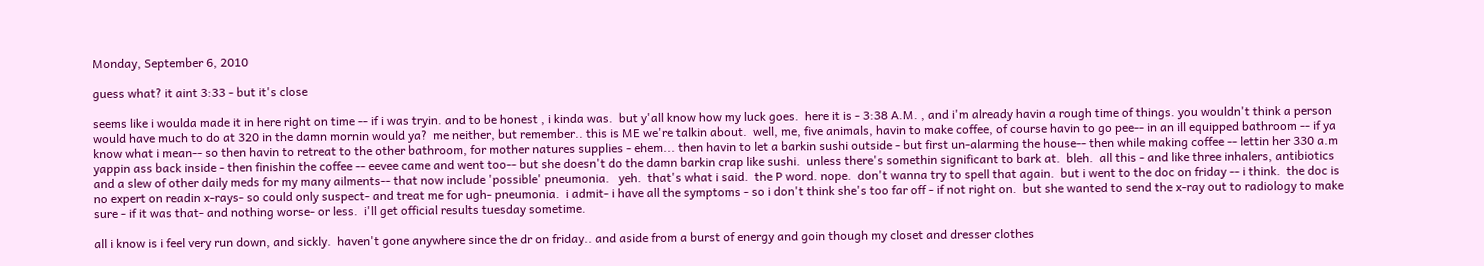Monday, September 6, 2010

guess what? it aint 3:33 - but it's close

seems like i woulda made it in here right on time -- if i was tryin. and to be honest , i kinda was.  but y'all know how my luck goes.  here it is - 3:38 A.M. , and i'm already havin a rough time of things. you wouldn't think a person would have much to do at 320 in the damn mornin would ya?  me neither, but remember.. this is ME we're talkin about.  well, me, five animals, havin to make coffee, of course havin to go pee-- in an ill equipped bathroom -- if ya know what i mean-- so then havin to retreat to the other bathroom, for mother natures supplies - ehem... then havin to let a barkin sushi outside - but first un-alarming the house-- then while making coffee -- lettin her 330 a.m yappin ass back inside - then finishin the coffee -- eevee came and went too-- but she doesn't do the damn barkin crap like sushi.  unless there's somethin significant to bark at.  bleh.  all this - and like three inhalers, antibiotics and a slew of other daily meds for my many ailments-- that now include 'possible' pneumonia.   yeh.  that's what i said.  the P word. nope.  don't wanna try to spell that again.  but i went to the doc on friday -- i think.  the doc is no expert on readin x-rays- so could only suspect- and treat me for ugh- pneumonia.  i admit- i have all the symptoms - so i don't think she's too far off - if not right on.  but she wanted to send the x-ray out to radiology to make sure - if it was that- and nothing worse- or less.  i'll get official results tuesday sometime.

all i know is i feel very run down, and sickly.  haven't gone anywhere since the dr on friday.. and aside from a burst of energy and goin though my closet and dresser clothes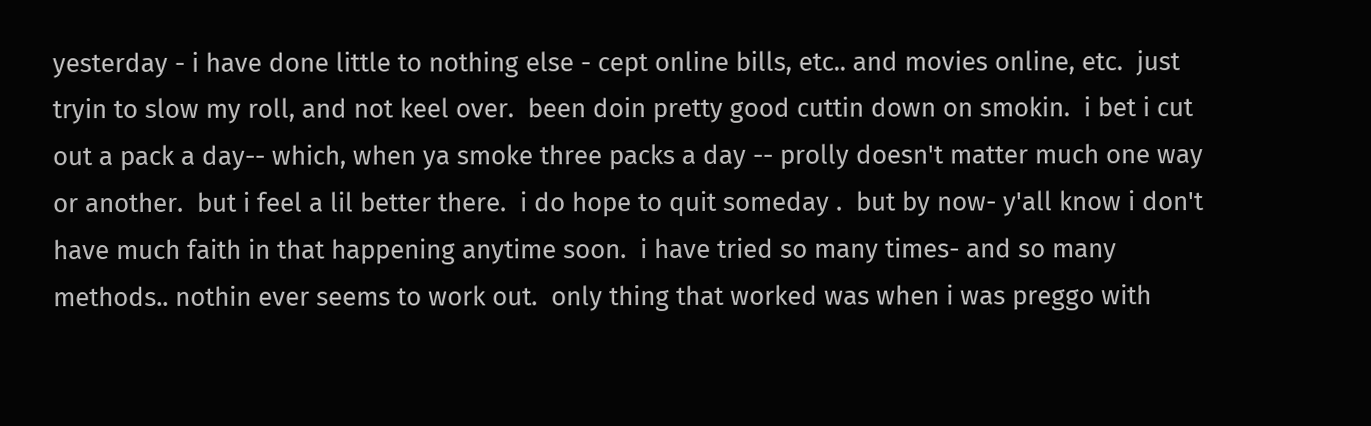yesterday - i have done little to nothing else - cept online bills, etc.. and movies online, etc.  just tryin to slow my roll, and not keel over.  been doin pretty good cuttin down on smokin.  i bet i cut out a pack a day-- which, when ya smoke three packs a day -- prolly doesn't matter much one way or another.  but i feel a lil better there.  i do hope to quit someday .  but by now- y'all know i don't have much faith in that happening anytime soon.  i have tried so many times- and so many methods.. nothin ever seems to work out.  only thing that worked was when i was preggo with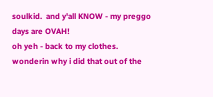soulkid.  and y'all KNOW - my preggo days are OVAH!
oh yeh - back to my clothes. wonderin why i did that out of the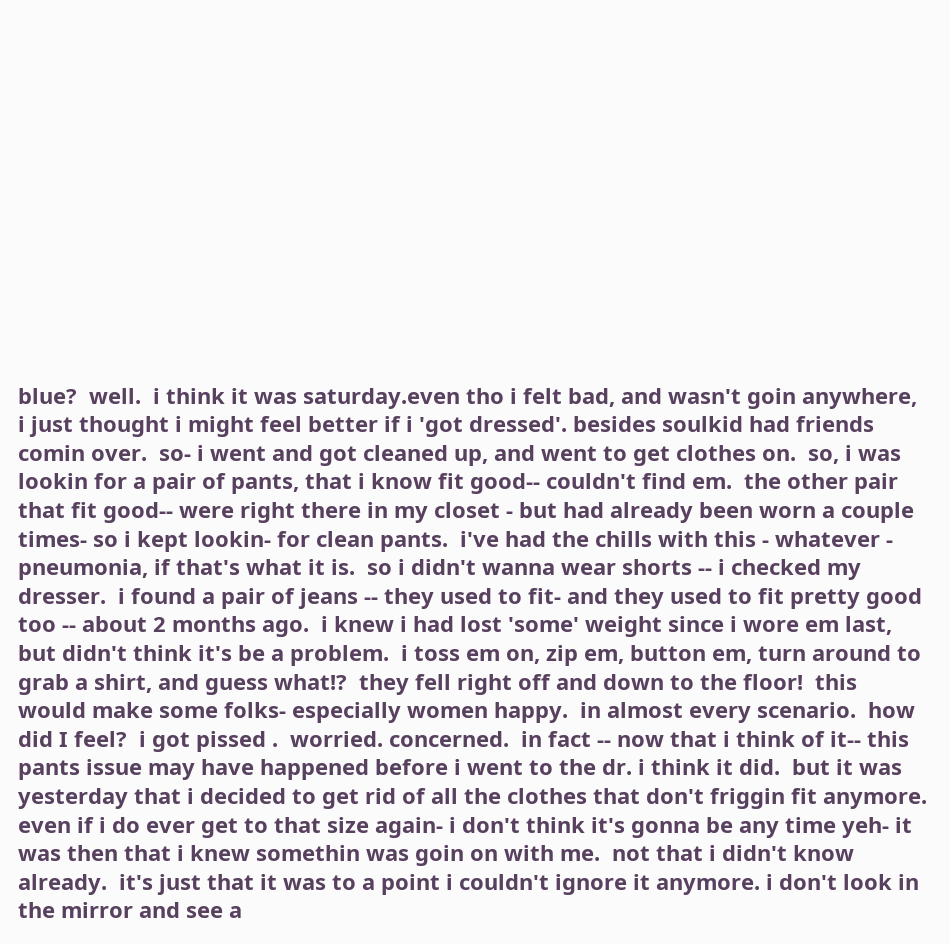blue?  well.  i think it was saturday.even tho i felt bad, and wasn't goin anywhere, i just thought i might feel better if i 'got dressed'. besides soulkid had friends comin over.  so- i went and got cleaned up, and went to get clothes on.  so, i was lookin for a pair of pants, that i know fit good-- couldn't find em.  the other pair that fit good-- were right there in my closet - but had already been worn a couple times- so i kept lookin- for clean pants.  i've had the chills with this - whatever - pneumonia, if that's what it is.  so i didn't wanna wear shorts -- i checked my dresser.  i found a pair of jeans -- they used to fit- and they used to fit pretty good too -- about 2 months ago.  i knew i had lost 'some' weight since i wore em last, but didn't think it's be a problem.  i toss em on, zip em, button em, turn around to grab a shirt, and guess what!?  they fell right off and down to the floor!  this would make some folks- especially women happy.  in almost every scenario.  how did I feel?  i got pissed .  worried. concerned.  in fact -- now that i think of it-- this pants issue may have happened before i went to the dr. i think it did.  but it was yesterday that i decided to get rid of all the clothes that don't friggin fit anymore.  even if i do ever get to that size again- i don't think it's gonna be any time yeh- it was then that i knew somethin was goin on with me.  not that i didn't know already.  it's just that it was to a point i couldn't ignore it anymore. i don't look in the mirror and see a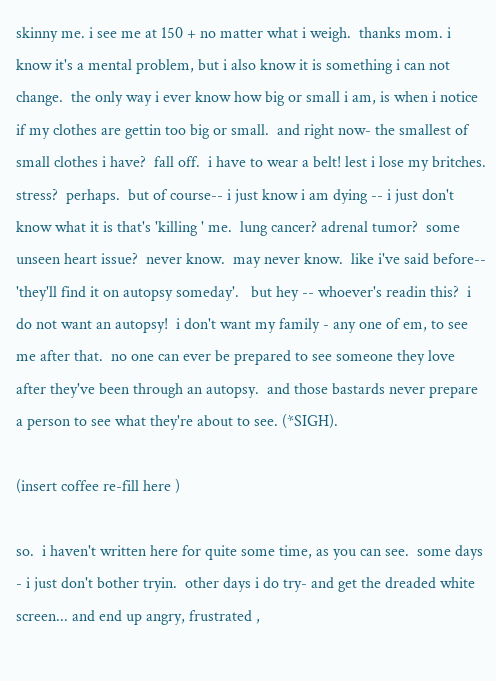skinny me. i see me at 150 + no matter what i weigh.  thanks mom. i know it's a mental problem, but i also know it is something i can not change.  the only way i ever know how big or small i am, is when i notice if my clothes are gettin too big or small.  and right now- the smallest of small clothes i have?  fall off.  i have to wear a belt! lest i lose my britches.
stress?  perhaps.  but of course-- i just know i am dying -- i just don't know what it is that's 'killing ' me.  lung cancer? adrenal tumor?  some unseen heart issue?  never know.  may never know.  like i've said before-- 'they'll find it on autopsy someday'.   but hey -- whoever's readin this?  i do not want an autopsy!  i don't want my family - any one of em, to see me after that.  no one can ever be prepared to see someone they love after they've been through an autopsy.  and those bastards never prepare a person to see what they're about to see. (*SIGH).

(insert coffee re-fill here )

so.  i haven't written here for quite some time, as you can see.  some days - i just don't bother tryin.  other days i do try- and get the dreaded white screen... and end up angry, frustrated ,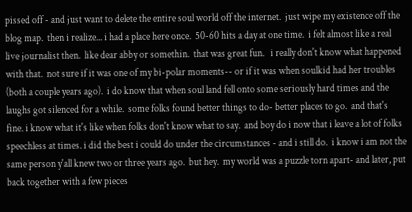pissed off - and just want to delete the entire soul world off the internet.  just wipe my existence off the blog map.  then i realize... i had a place here once.  50-60 hits a day at one time.  i felt almost like a real live journalist then.  like dear abby or somethin.  that was great fun.   i really don't know what happened with that.  not sure if it was one of my bi-polar moments-- or if it was when soulkid had her troubles (both a couple years ago).  i do know that when soul land fell onto some seriously hard times and the laughs got silenced for a while.  some folks found better things to do- better places to go.  and that's fine. i know what it's like when folks don't know what to say.  and boy do i now that i leave a lot of folks speechless at times. i did the best i could do under the circumstances - and i still do.  i know i am not the same person y'all knew two or three years ago.  but hey.  my world was a puzzle torn apart- and later, put back together with a few pieces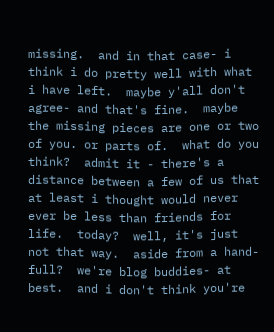missing.  and in that case- i think i do pretty well with what i have left.  maybe y'all don't agree- and that's fine.  maybe the missing pieces are one or two of you. or parts of.  what do you think?  admit it - there's a distance between a few of us that at least i thought would never ever be less than friends for life.  today?  well, it's just not that way.  aside from a hand-full?  we're blog buddies- at best.  and i don't think you're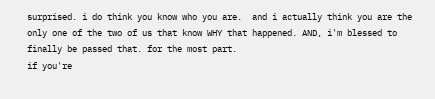surprised. i do think you know who you are.  and i actually think you are the only one of the two of us that know WHY that happened. AND, i'm blessed to finally be passed that. for the most part.
if you're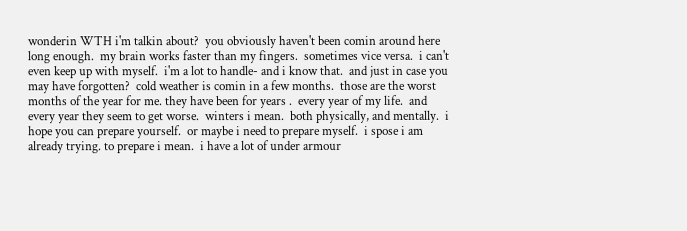wonderin WTH i'm talkin about?  you obviously haven't been comin around here long enough.  my brain works faster than my fingers.  sometimes vice versa.  i can't even keep up with myself.  i'm a lot to handle- and i know that.  and just in case you may have forgotten?  cold weather is comin in a few months.  those are the worst months of the year for me. they have been for years .  every year of my life.  and every year they seem to get worse.  winters i mean.  both physically, and mentally.  i hope you can prepare yourself.  or maybe i need to prepare myself.  i spose i am already trying. to prepare i mean.  i have a lot of under armour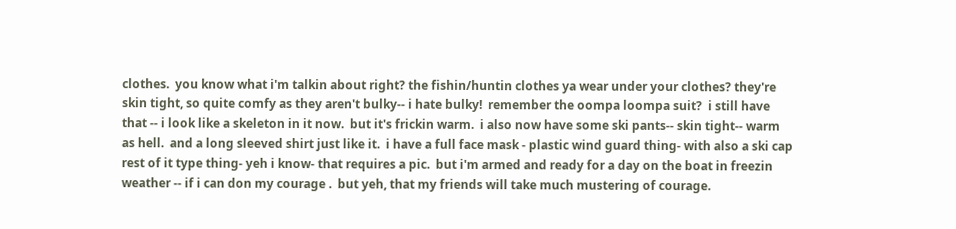clothes.  you know what i'm talkin about right? the fishin/huntin clothes ya wear under your clothes? they're skin tight, so quite comfy as they aren't bulky-- i hate bulky!  remember the oompa loompa suit?  i still have that -- i look like a skeleton in it now.  but it's frickin warm.  i also now have some ski pants-- skin tight-- warm as hell.  and a long sleeved shirt just like it.  i have a full face mask - plastic wind guard thing- with also a ski cap rest of it type thing- yeh i know- that requires a pic.  but i'm armed and ready for a day on the boat in freezin weather -- if i can don my courage .  but yeh, that my friends will take much mustering of courage.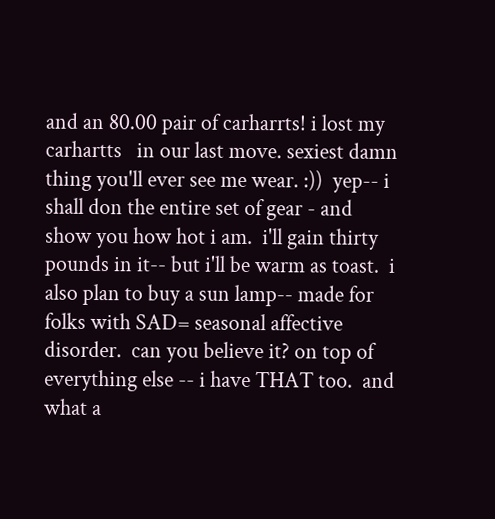and an 80.00 pair of carharrts! i lost my carhartts   in our last move. sexiest damn thing you'll ever see me wear. :))  yep-- i shall don the entire set of gear - and show you how hot i am.  i'll gain thirty pounds in it-- but i'll be warm as toast.  i also plan to buy a sun lamp-- made for folks with SAD= seasonal affective disorder.  can you believe it? on top of everything else -- i have THAT too.  and what a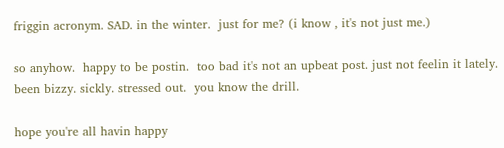friggin acronym. SAD. in the winter.  just for me? (i know , it's not just me.)

so anyhow.  happy to be postin.  too bad it's not an upbeat post. just not feelin it lately. been bizzy. sickly. stressed out.  you know the drill.

hope you're all havin happy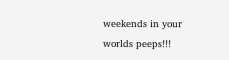weekends in your worlds peeps!!!